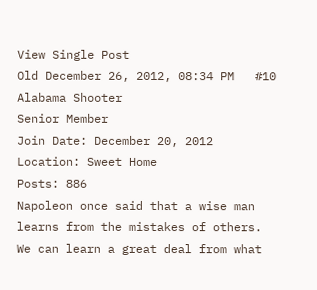View Single Post
Old December 26, 2012, 08:34 PM   #10
Alabama Shooter
Senior Member
Join Date: December 20, 2012
Location: Sweet Home
Posts: 886
Napoleon once said that a wise man learns from the mistakes of others. We can learn a great deal from what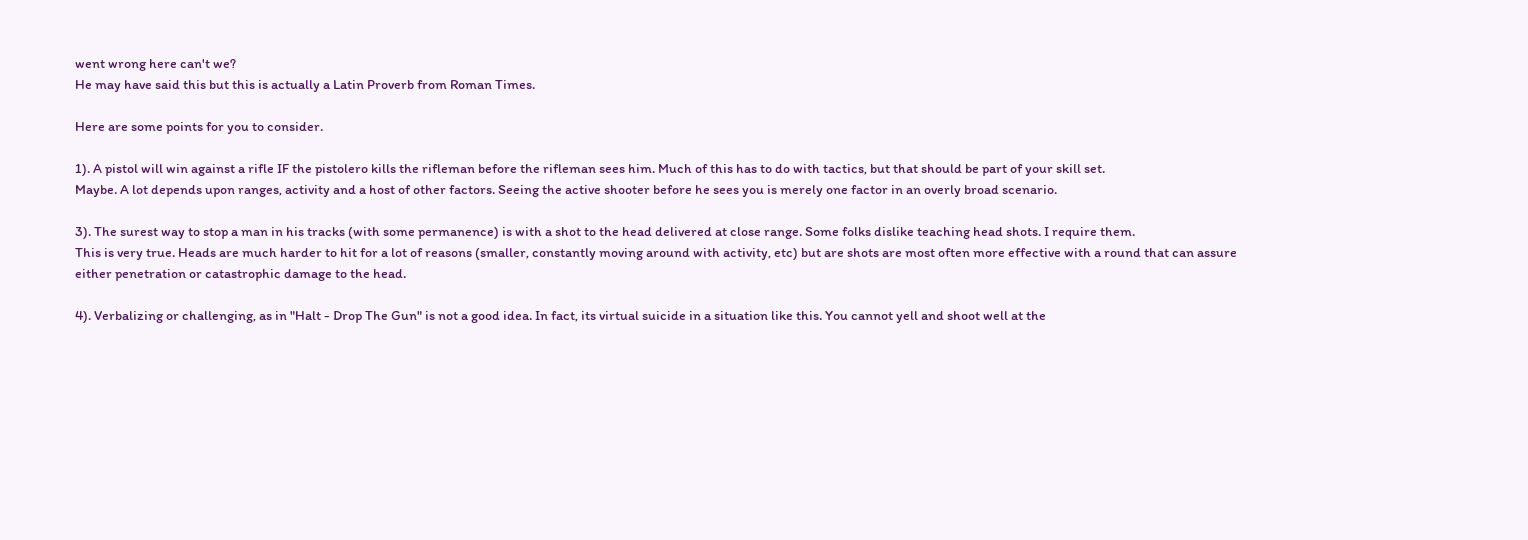went wrong here can't we?
He may have said this but this is actually a Latin Proverb from Roman Times.

Here are some points for you to consider.

1). A pistol will win against a rifle IF the pistolero kills the rifleman before the rifleman sees him. Much of this has to do with tactics, but that should be part of your skill set.
Maybe. A lot depends upon ranges, activity and a host of other factors. Seeing the active shooter before he sees you is merely one factor in an overly broad scenario.

3). The surest way to stop a man in his tracks (with some permanence) is with a shot to the head delivered at close range. Some folks dislike teaching head shots. I require them.
This is very true. Heads are much harder to hit for a lot of reasons (smaller, constantly moving around with activity, etc) but are shots are most often more effective with a round that can assure either penetration or catastrophic damage to the head.

4). Verbalizing or challenging, as in "Halt - Drop The Gun" is not a good idea. In fact, its virtual suicide in a situation like this. You cannot yell and shoot well at the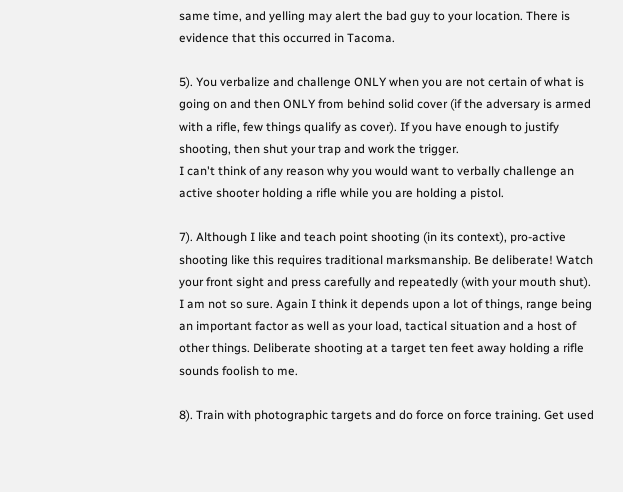same time, and yelling may alert the bad guy to your location. There is evidence that this occurred in Tacoma.

5). You verbalize and challenge ONLY when you are not certain of what is going on and then ONLY from behind solid cover (if the adversary is armed with a rifle, few things qualify as cover). If you have enough to justify shooting, then shut your trap and work the trigger.
I can't think of any reason why you would want to verbally challenge an active shooter holding a rifle while you are holding a pistol.

7). Although I like and teach point shooting (in its context), pro-active shooting like this requires traditional marksmanship. Be deliberate! Watch your front sight and press carefully and repeatedly (with your mouth shut).
I am not so sure. Again I think it depends upon a lot of things, range being an important factor as well as your load, tactical situation and a host of other things. Deliberate shooting at a target ten feet away holding a rifle sounds foolish to me.

8). Train with photographic targets and do force on force training. Get used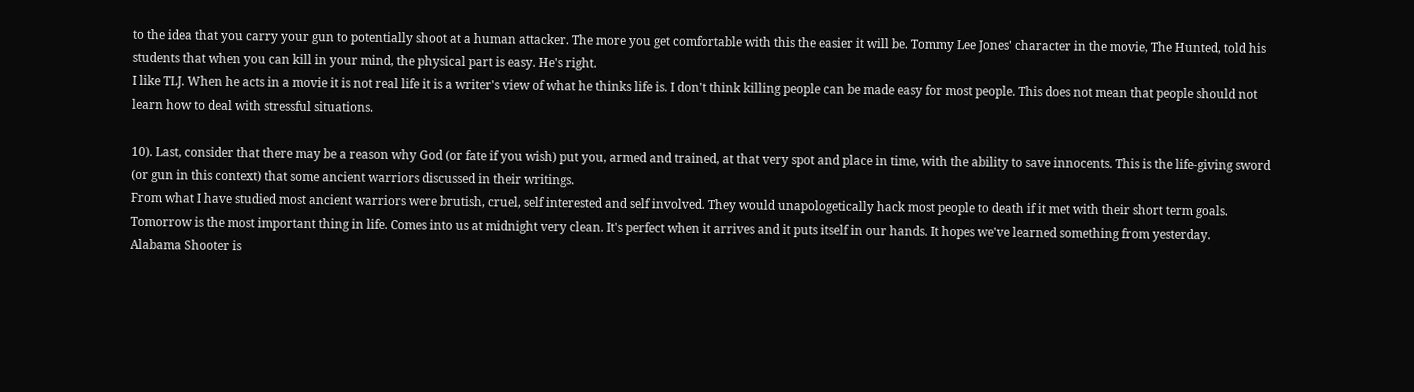to the idea that you carry your gun to potentially shoot at a human attacker. The more you get comfortable with this the easier it will be. Tommy Lee Jones' character in the movie, The Hunted, told his students that when you can kill in your mind, the physical part is easy. He's right.
I like TLJ. When he acts in a movie it is not real life it is a writer's view of what he thinks life is. I don't think killing people can be made easy for most people. This does not mean that people should not learn how to deal with stressful situations.

10). Last, consider that there may be a reason why God (or fate if you wish) put you, armed and trained, at that very spot and place in time, with the ability to save innocents. This is the life-giving sword (or gun in this context) that some ancient warriors discussed in their writings.
From what I have studied most ancient warriors were brutish, cruel, self interested and self involved. They would unapologetically hack most people to death if it met with their short term goals.
Tomorrow is the most important thing in life. Comes into us at midnight very clean. It's perfect when it arrives and it puts itself in our hands. It hopes we've learned something from yesterday.
Alabama Shooter is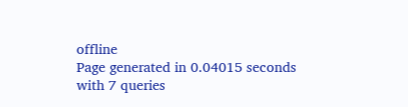offline
Page generated in 0.04015 seconds with 7 queries